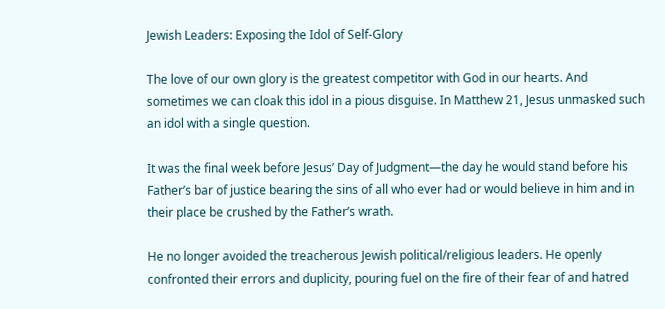Jewish Leaders: Exposing the Idol of Self-Glory

The love of our own glory is the greatest competitor with God in our hearts. And sometimes we can cloak this idol in a pious disguise. In Matthew 21, Jesus unmasked such an idol with a single question.

It was the final week before Jesus’ Day of Judgment—the day he would stand before his Father’s bar of justice bearing the sins of all who ever had or would believe in him and in their place be crushed by the Father’s wrath.

He no longer avoided the treacherous Jewish political/religious leaders. He openly confronted their errors and duplicity, pouring fuel on the fire of their fear of and hatred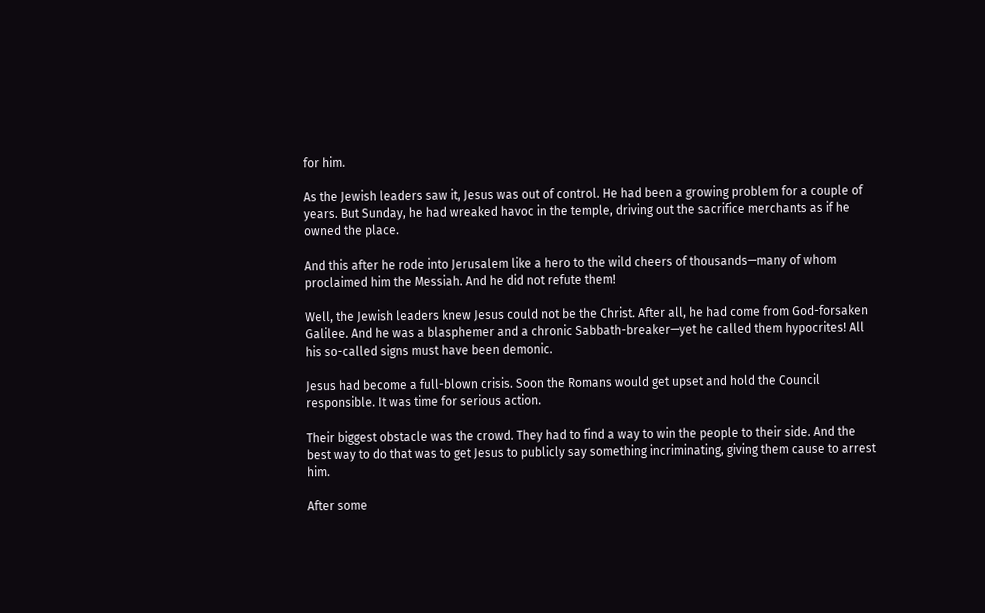for him.

As the Jewish leaders saw it, Jesus was out of control. He had been a growing problem for a couple of years. But Sunday, he had wreaked havoc in the temple, driving out the sacrifice merchants as if he owned the place.

And this after he rode into Jerusalem like a hero to the wild cheers of thousands—many of whom proclaimed him the Messiah. And he did not refute them!

Well, the Jewish leaders knew Jesus could not be the Christ. After all, he had come from God-forsaken Galilee. And he was a blasphemer and a chronic Sabbath-breaker—yet he called them hypocrites! All his so-called signs must have been demonic.

Jesus had become a full-blown crisis. Soon the Romans would get upset and hold the Council responsible. It was time for serious action.

Their biggest obstacle was the crowd. They had to find a way to win the people to their side. And the best way to do that was to get Jesus to publicly say something incriminating, giving them cause to arrest him.

After some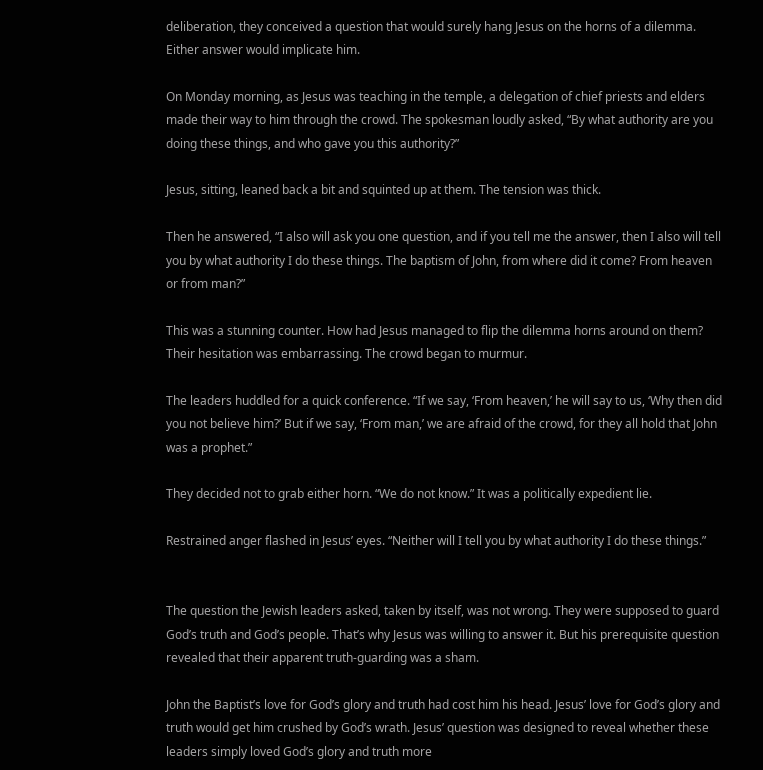deliberation, they conceived a question that would surely hang Jesus on the horns of a dilemma. Either answer would implicate him.

On Monday morning, as Jesus was teaching in the temple, a delegation of chief priests and elders made their way to him through the crowd. The spokesman loudly asked, “By what authority are you doing these things, and who gave you this authority?”

Jesus, sitting, leaned back a bit and squinted up at them. The tension was thick.

Then he answered, “I also will ask you one question, and if you tell me the answer, then I also will tell you by what authority I do these things. The baptism of John, from where did it come? From heaven or from man?”

This was a stunning counter. How had Jesus managed to flip the dilemma horns around on them? Their hesitation was embarrassing. The crowd began to murmur.

The leaders huddled for a quick conference. “If we say, ‘From heaven,’ he will say to us, ‘Why then did you not believe him?’ But if we say, ‘From man,’ we are afraid of the crowd, for they all hold that John was a prophet.”

They decided not to grab either horn. “We do not know.” It was a politically expedient lie.

Restrained anger flashed in Jesus’ eyes. “Neither will I tell you by what authority I do these things.”


The question the Jewish leaders asked, taken by itself, was not wrong. They were supposed to guard God’s truth and God’s people. That’s why Jesus was willing to answer it. But his prerequisite question revealed that their apparent truth-guarding was a sham.

John the Baptist’s love for God’s glory and truth had cost him his head. Jesus’ love for God’s glory and truth would get him crushed by God’s wrath. Jesus’ question was designed to reveal whether these leaders simply loved God’s glory and truth more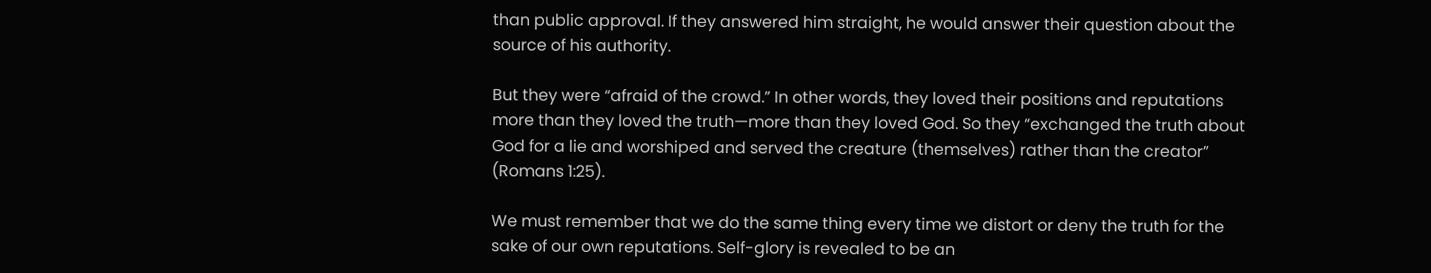than public approval. If they answered him straight, he would answer their question about the source of his authority.

But they were “afraid of the crowd.” In other words, they loved their positions and reputations more than they loved the truth—more than they loved God. So they “exchanged the truth about God for a lie and worshiped and served the creature (themselves) rather than the creator” (Romans 1:25).

We must remember that we do the same thing every time we distort or deny the truth for the sake of our own reputations. Self-glory is revealed to be an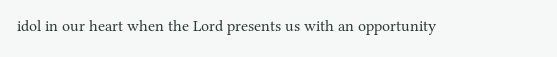idol in our heart when the Lord presents us with an opportunity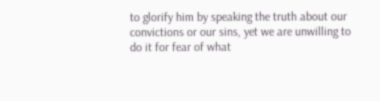to glorify him by speaking the truth about our convictions or our sins, yet we are unwilling to do it for fear of what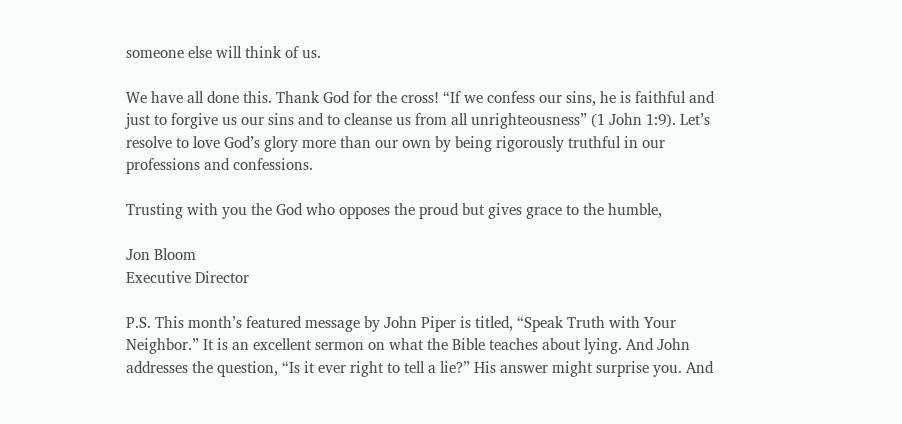someone else will think of us.

We have all done this. Thank God for the cross! “If we confess our sins, he is faithful and just to forgive us our sins and to cleanse us from all unrighteousness” (1 John 1:9). Let’s resolve to love God’s glory more than our own by being rigorously truthful in our professions and confessions.

Trusting with you the God who opposes the proud but gives grace to the humble,

Jon Bloom
Executive Director

P.S. This month’s featured message by John Piper is titled, “Speak Truth with Your Neighbor.” It is an excellent sermon on what the Bible teaches about lying. And John addresses the question, “Is it ever right to tell a lie?” His answer might surprise you. And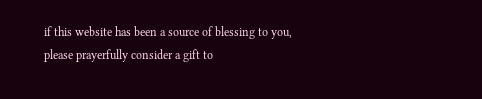if this website has been a source of blessing to you, please prayerfully consider a gift to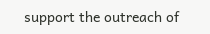support the outreach of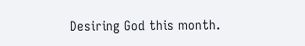Desiring God this month.